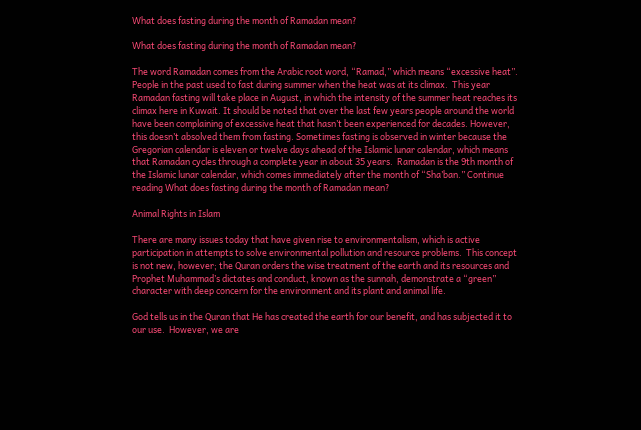What does fasting during the month of Ramadan mean?

What does fasting during the month of Ramadan mean?

The word Ramadan comes from the Arabic root word, “Ramad,” which means “excessive heat”. People in the past used to fast during summer when the heat was at its climax.  This year Ramadan fasting will take place in August, in which the intensity of the summer heat reaches its climax here in Kuwait. It should be noted that over the last few years people around the world have been complaining of excessive heat that hasn’t been experienced for decades. However, this doesn’t absolved them from fasting. Sometimes fasting is observed in winter because the Gregorian calendar is eleven or twelve days ahead of the Islamic lunar calendar, which means that Ramadan cycles through a complete year in about 35 years.  Ramadan is the 9th month of the Islamic lunar calendar, which comes immediately after the month of “Sha’ban.” Continue reading What does fasting during the month of Ramadan mean?

Animal Rights in Islam

There are many issues today that have given rise to environmentalism, which is active participation in attempts to solve environmental pollution and resource problems.  This concept is not new, however; the Quran orders the wise treatment of the earth and its resources and Prophet Muhammad’s dictates and conduct, known as the sunnah, demonstrate a “green” character with deep concern for the environment and its plant and animal life.

God tells us in the Quran that He has created the earth for our benefit, and has subjected it to our use.  However, we are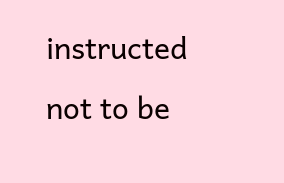instructed not to be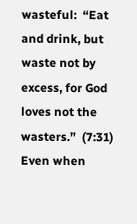wasteful:  “Eat and drink, but waste not by excess, for God loves not the wasters.”  (7:31) Even when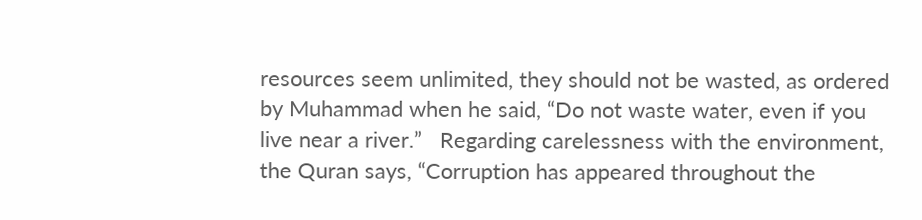resources seem unlimited, they should not be wasted, as ordered by Muhammad when he said, “Do not waste water, even if you live near a river.”   Regarding carelessness with the environment, the Quran says, “Corruption has appeared throughout the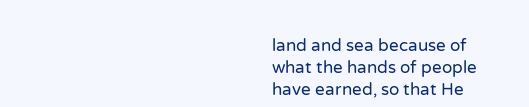land and sea because of what the hands of people have earned, so that He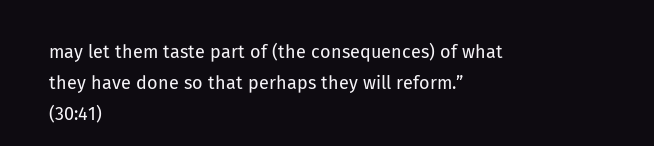may let them taste part of (the consequences) of what they have done so that perhaps they will reform.” (30:41)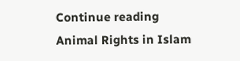Continue reading Animal Rights in Islam